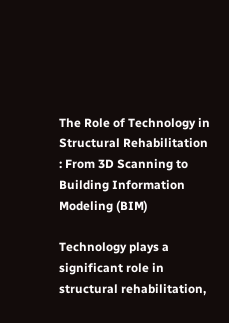The Role of Technology in Structural Rehabilitation : From 3D Scanning to Building Information Modeling (BIM)

Technology plays a significant role in structural rehabilitation,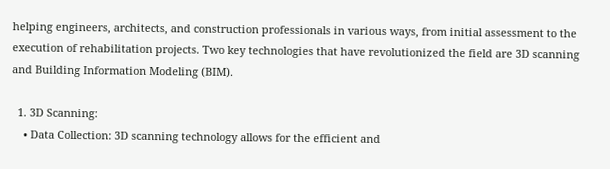helping engineers, architects, and construction professionals in various ways, from initial assessment to the execution of rehabilitation projects. Two key technologies that have revolutionized the field are 3D scanning and Building Information Modeling (BIM).

  1. 3D Scanning:
    • Data Collection: 3D scanning technology allows for the efficient and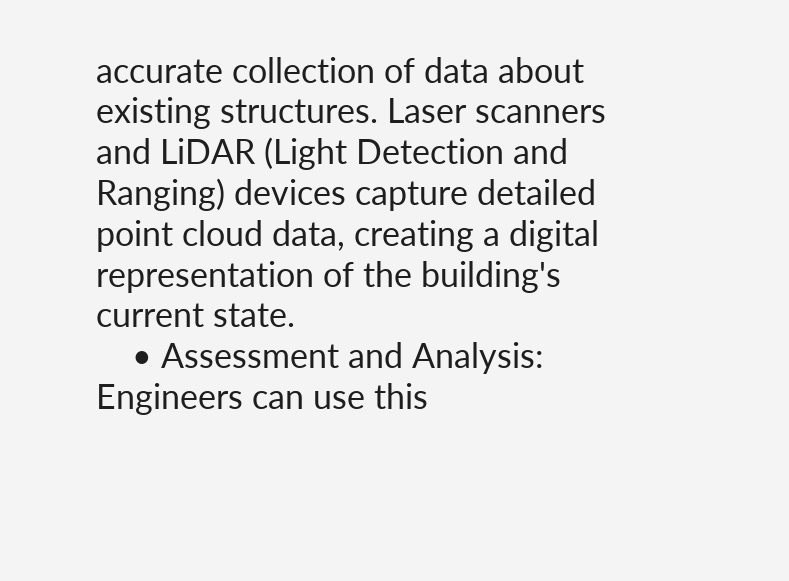accurate collection of data about existing structures. Laser scanners and LiDAR (Light Detection and Ranging) devices capture detailed point cloud data, creating a digital representation of the building's current state.
    • Assessment and Analysis: Engineers can use this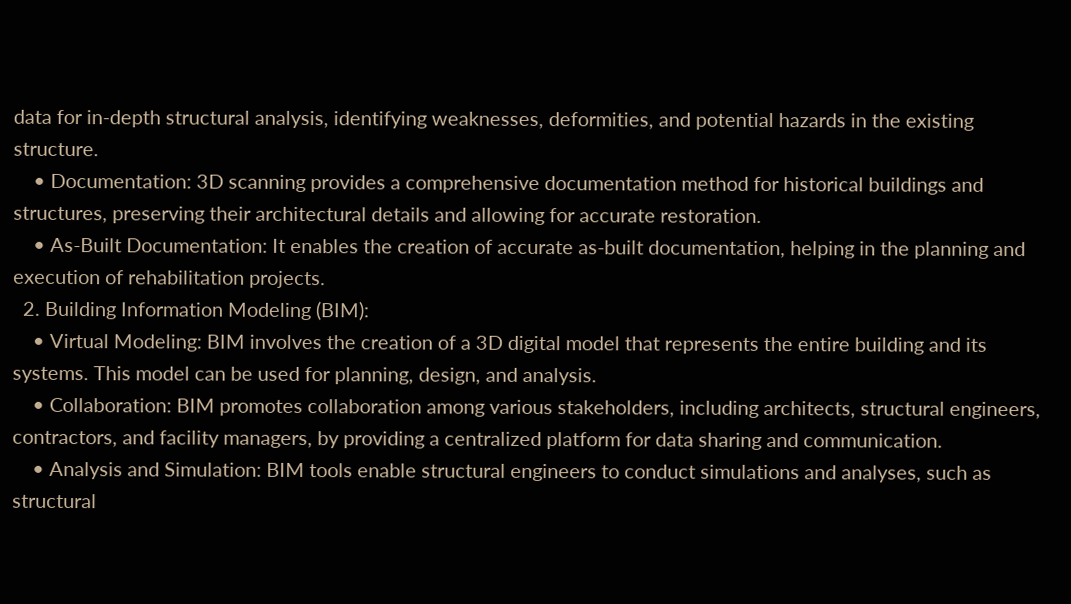data for in-depth structural analysis, identifying weaknesses, deformities, and potential hazards in the existing structure.
    • Documentation: 3D scanning provides a comprehensive documentation method for historical buildings and structures, preserving their architectural details and allowing for accurate restoration.
    • As-Built Documentation: It enables the creation of accurate as-built documentation, helping in the planning and execution of rehabilitation projects.
  2. Building Information Modeling (BIM):
    • Virtual Modeling: BIM involves the creation of a 3D digital model that represents the entire building and its systems. This model can be used for planning, design, and analysis.
    • Collaboration: BIM promotes collaboration among various stakeholders, including architects, structural engineers, contractors, and facility managers, by providing a centralized platform for data sharing and communication.
    • Analysis and Simulation: BIM tools enable structural engineers to conduct simulations and analyses, such as structural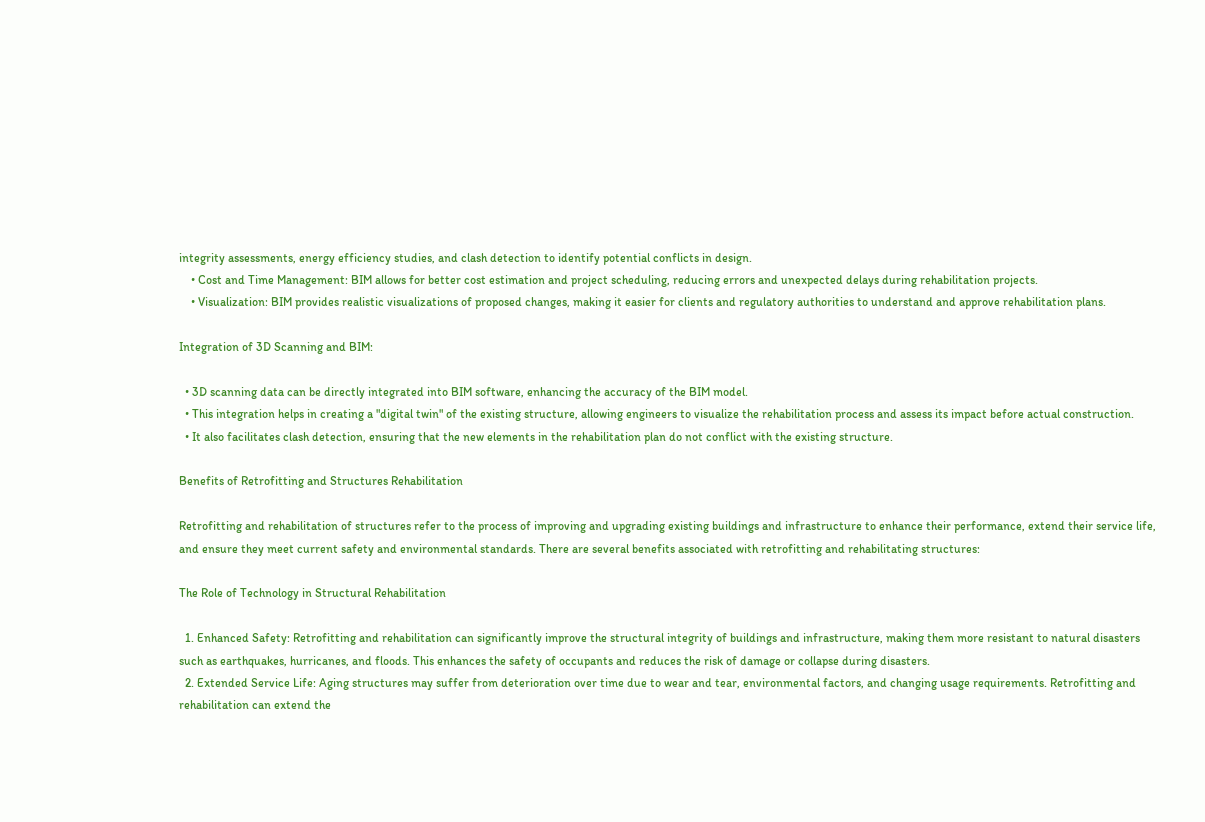integrity assessments, energy efficiency studies, and clash detection to identify potential conflicts in design.
    • Cost and Time Management: BIM allows for better cost estimation and project scheduling, reducing errors and unexpected delays during rehabilitation projects.
    • Visualization: BIM provides realistic visualizations of proposed changes, making it easier for clients and regulatory authorities to understand and approve rehabilitation plans.

Integration of 3D Scanning and BIM:

  • 3D scanning data can be directly integrated into BIM software, enhancing the accuracy of the BIM model.
  • This integration helps in creating a "digital twin" of the existing structure, allowing engineers to visualize the rehabilitation process and assess its impact before actual construction.
  • It also facilitates clash detection, ensuring that the new elements in the rehabilitation plan do not conflict with the existing structure.

Benefits of Retrofitting and Structures Rehabilitation

Retrofitting and rehabilitation of structures refer to the process of improving and upgrading existing buildings and infrastructure to enhance their performance, extend their service life, and ensure they meet current safety and environmental standards. There are several benefits associated with retrofitting and rehabilitating structures:

The Role of Technology in Structural Rehabilitation

  1. Enhanced Safety: Retrofitting and rehabilitation can significantly improve the structural integrity of buildings and infrastructure, making them more resistant to natural disasters such as earthquakes, hurricanes, and floods. This enhances the safety of occupants and reduces the risk of damage or collapse during disasters.
  2. Extended Service Life: Aging structures may suffer from deterioration over time due to wear and tear, environmental factors, and changing usage requirements. Retrofitting and rehabilitation can extend the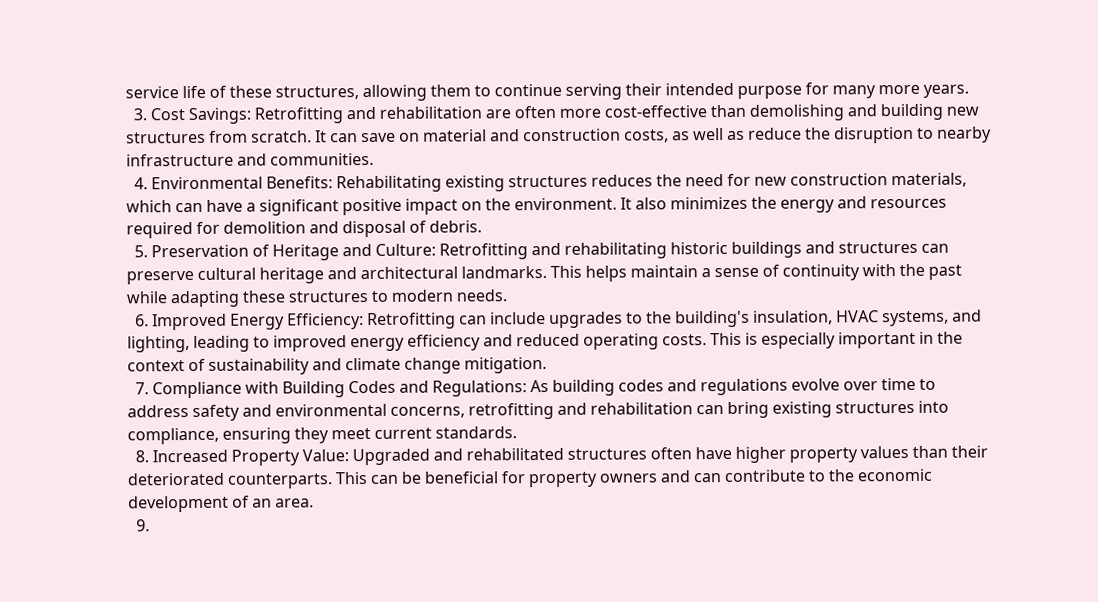service life of these structures, allowing them to continue serving their intended purpose for many more years.
  3. Cost Savings: Retrofitting and rehabilitation are often more cost-effective than demolishing and building new structures from scratch. It can save on material and construction costs, as well as reduce the disruption to nearby infrastructure and communities.
  4. Environmental Benefits: Rehabilitating existing structures reduces the need for new construction materials, which can have a significant positive impact on the environment. It also minimizes the energy and resources required for demolition and disposal of debris.
  5. Preservation of Heritage and Culture: Retrofitting and rehabilitating historic buildings and structures can preserve cultural heritage and architectural landmarks. This helps maintain a sense of continuity with the past while adapting these structures to modern needs.
  6. Improved Energy Efficiency: Retrofitting can include upgrades to the building's insulation, HVAC systems, and lighting, leading to improved energy efficiency and reduced operating costs. This is especially important in the context of sustainability and climate change mitigation.
  7. Compliance with Building Codes and Regulations: As building codes and regulations evolve over time to address safety and environmental concerns, retrofitting and rehabilitation can bring existing structures into compliance, ensuring they meet current standards.
  8. Increased Property Value: Upgraded and rehabilitated structures often have higher property values than their deteriorated counterparts. This can be beneficial for property owners and can contribute to the economic development of an area.
  9.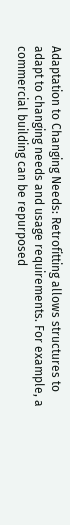Adaptation to Changing Needs: Retrofitting allows structures to adapt to changing needs and usage requirements. For example, a commercial building can be repurposed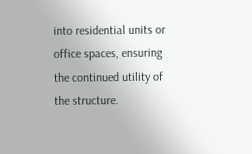into residential units or office spaces, ensuring the continued utility of the structure.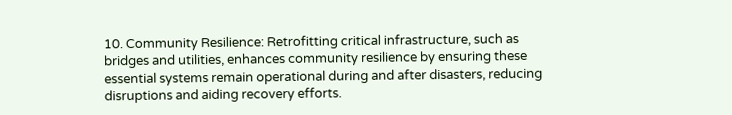10. Community Resilience: Retrofitting critical infrastructure, such as bridges and utilities, enhances community resilience by ensuring these essential systems remain operational during and after disasters, reducing disruptions and aiding recovery efforts.